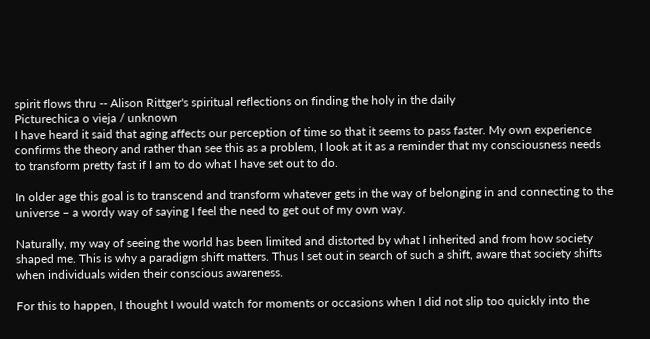spirit flows thru -- Alison Rittger's spiritual reflections on finding the holy in the daily
Picturechica o vieja / unknown
I have heard it said that aging affects our perception of time so that it seems to pass faster. My own experience confirms the theory and rather than see this as a problem, I look at it as a reminder that my consciousness needs to transform pretty fast if I am to do what I have set out to do.

In older age this goal is to transcend and transform whatever gets in the way of belonging in and connecting to the universe – a wordy way of saying I feel the need to get out of my own way.

Naturally, my way of seeing the world has been limited and distorted by what I inherited and from how society shaped me. This is why a paradigm shift matters. Thus I set out in search of such a shift, aware that society shifts when individuals widen their conscious awareness.

For this to happen, I thought I would watch for moments or occasions when I did not slip too quickly into the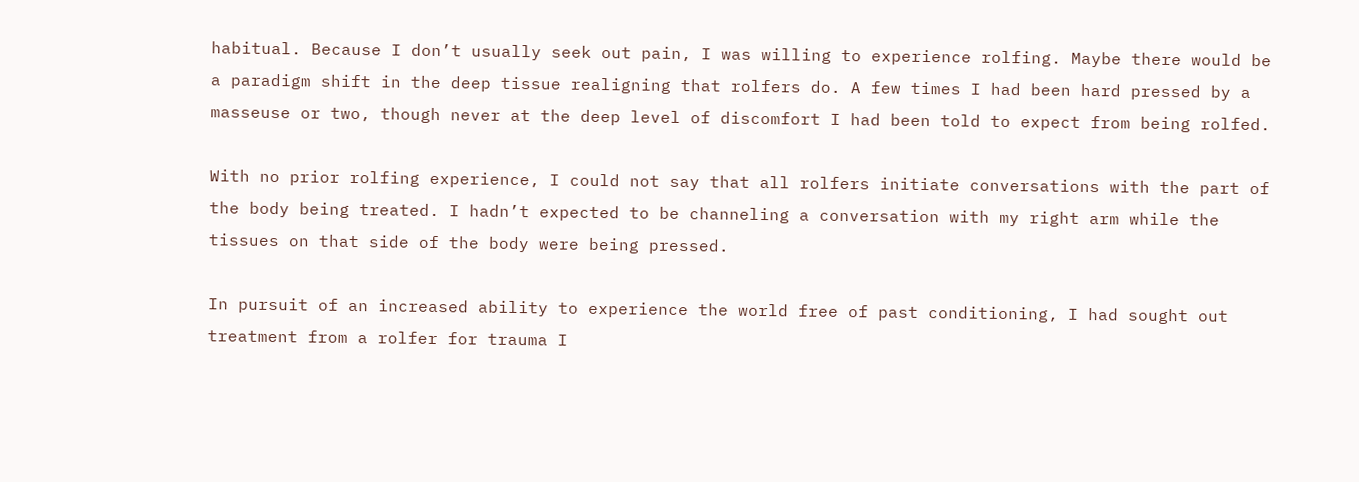habitual. Because I don’t usually seek out pain, I was willing to experience rolfing. Maybe there would be a paradigm shift in the deep tissue realigning that rolfers do. A few times I had been hard pressed by a masseuse or two, though never at the deep level of discomfort I had been told to expect from being rolfed.

With no prior rolfing experience, I could not say that all rolfers initiate conversations with the part of the body being treated. I hadn’t expected to be channeling a conversation with my right arm while the tissues on that side of the body were being pressed.

In pursuit of an increased ability to experience the world free of past conditioning, I had sought out treatment from a rolfer for trauma I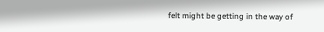felt might be getting in the way of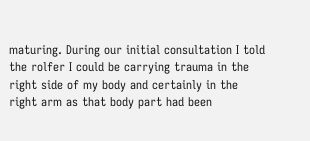maturing. During our initial consultation I told the rolfer I could be carrying trauma in the right side of my body and certainly in the right arm as that body part had been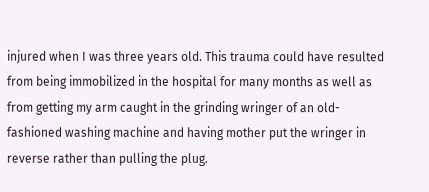injured when I was three years old. This trauma could have resulted from being immobilized in the hospital for many months as well as from getting my arm caught in the grinding wringer of an old-fashioned washing machine and having mother put the wringer in reverse rather than pulling the plug.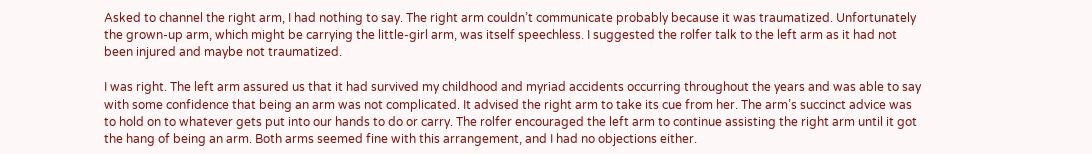Asked to channel the right arm, I had nothing to say. The right arm couldn’t communicate probably because it was traumatized. Unfortunately the grown-up arm, which might be carrying the little-girl arm, was itself speechless. I suggested the rolfer talk to the left arm as it had not been injured and maybe not traumatized.

I was right. The left arm assured us that it had survived my childhood and myriad accidents occurring throughout the years and was able to say with some confidence that being an arm was not complicated. It advised the right arm to take its cue from her. The arm’s succinct advice was to hold on to whatever gets put into our hands to do or carry. The rolfer encouraged the left arm to continue assisting the right arm until it got the hang of being an arm. Both arms seemed fine with this arrangement, and I had no objections either.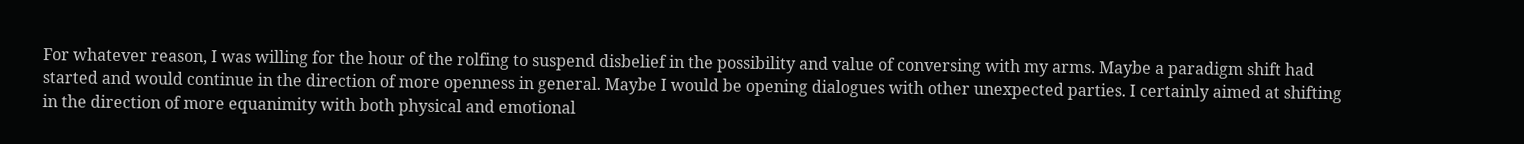For whatever reason, I was willing for the hour of the rolfing to suspend disbelief in the possibility and value of conversing with my arms. Maybe a paradigm shift had started and would continue in the direction of more openness in general. Maybe I would be opening dialogues with other unexpected parties. I certainly aimed at shifting in the direction of more equanimity with both physical and emotional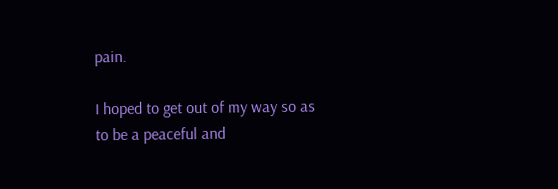pain.

I hoped to get out of my way so as to be a peaceful and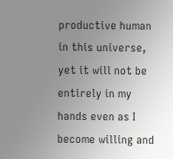productive human in this universe, yet it will not be entirely in my hands even as I become willing and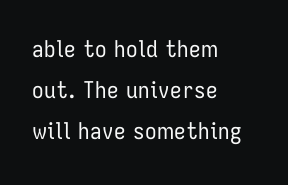able to hold them out. The universe will have something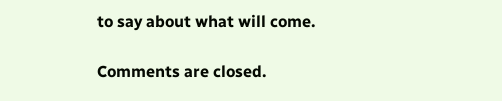to say about what will come.

Comments are closed.